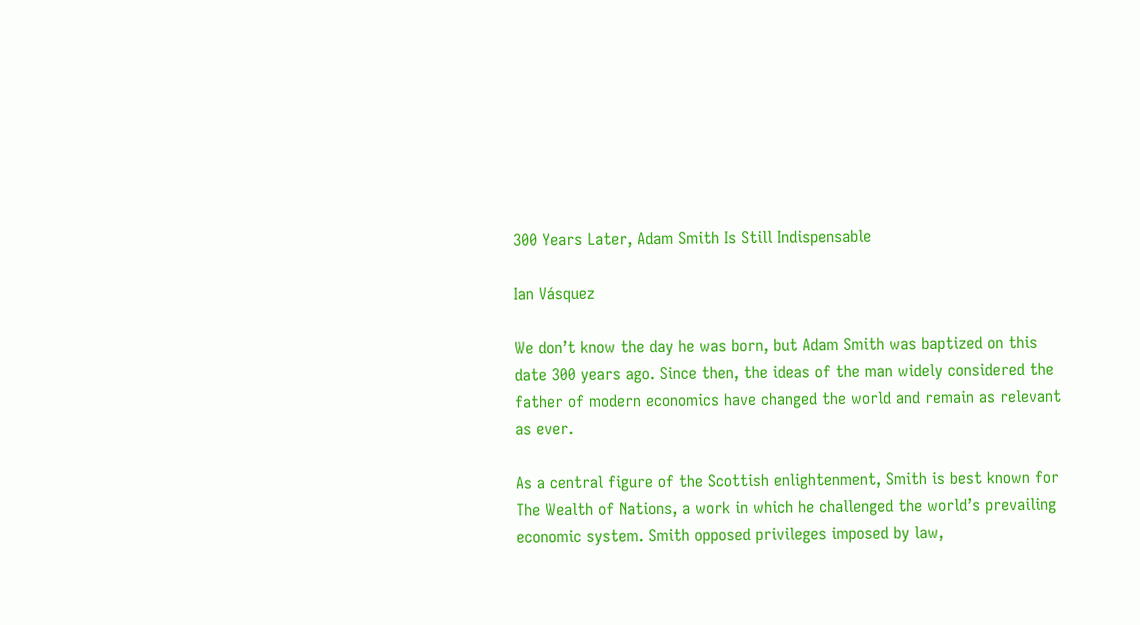300 Years Later, Adam Smith Is Still Indispensable

Ian Vásquez

We don’t know the day he was born, but Adam Smith was baptized on this date 300 years ago. Since then, the ideas of the man widely considered the father of modern economics have changed the world and remain as relevant as ever.

As a central figure of the Scottish enlightenment, Smith is best known for The Wealth of Nations, a work in which he challenged the world’s prevailing economic system. Smith opposed privileges imposed by law,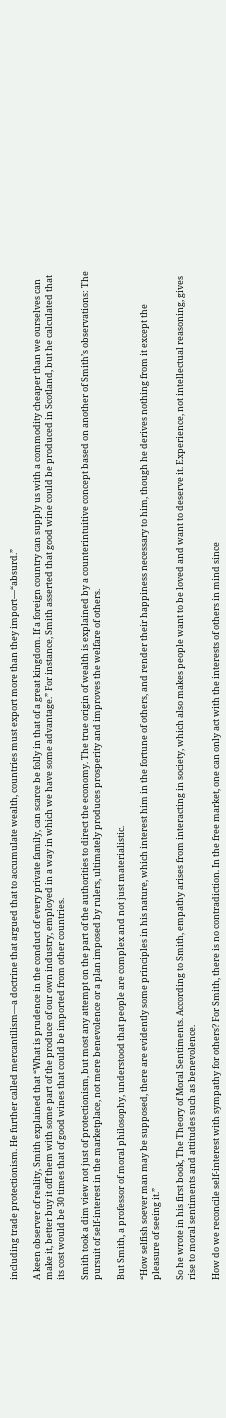including trade protectionism. He further called mercantilism—a doctrine that argued that to accumulate wealth, countries must export more than they import—“absurd.”

A keen observer of reality, Smith explained that “What is prudence in the conduct of every private family, can scarce be folly in that of a great kingdom. If a foreign country can supply us with a commodity cheaper than we ourselves can make it, better buy it off them with some part of the produce of our own industry, employed in a way in which we have some advantage.” For instance, Smith asserted that good wine could be produced in Scotland, but he calculated that its cost would be 30 times that of good wines that could be imported from other countries.

Smith took a dim view not just of protectionism, but most any attempt on the part of the authorities to direct the economy. The true origin of wealth is explained by a counterintuitive concept based on another of Smith’s observations: The pursuit of self‐interest in the marketplace, not mere benevolence or a plan imposed by rulers, ultimately produces prosperity and improves the welfare of others.

But Smith, a professor of moral philosophy, understood that people are complex and not just materialistic.

“How selfish soever man may be supposed, there are evidently some principles in his nature, which interest him in the fortune of others, and render their happiness necessary to him, though he derives nothing from it except the pleasure of seeing it.”

So he wrote in his first book, The Theory of Moral Sentiments. According to Smith, empathy arises from interacting in society, which also makes people want to be loved and want to deserve it. Experience, not intellectual reasoning, gives rise to moral sentiments and attitudes such as benevolence.

How do we reconcile self‐interest with sympathy for others? For Smith, there is no contradiction. In the free market, one can only act with the interests of others in mind since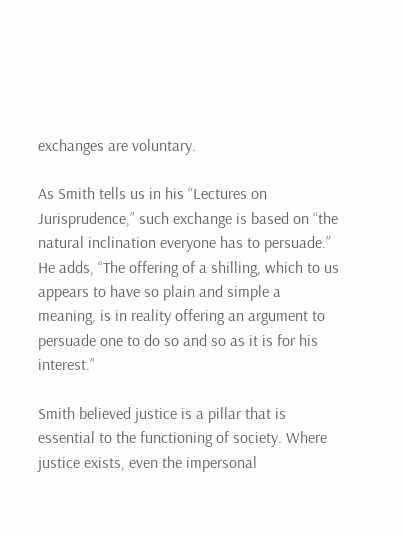exchanges are voluntary.

As Smith tells us in his “Lectures on Jurisprudence,” such exchange is based on “the natural inclination everyone has to persuade.” He adds, “The offering of a shilling, which to us appears to have so plain and simple a meaning, is in reality offering an argument to persuade one to do so and so as it is for his interest.”

Smith believed justice is a pillar that is essential to the functioning of society. Where justice exists, even the impersonal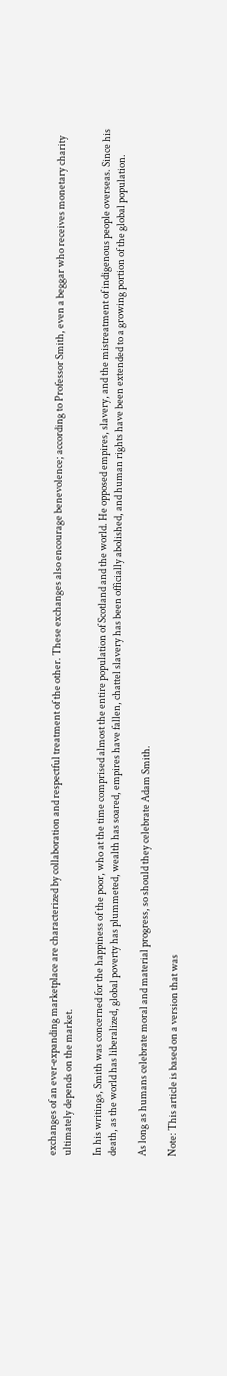exchanges of an ever‐expanding marketplace are characterized by collaboration and respectful treatment of the other. These exchanges also encourage benevolence; according to Professor Smith, even a beggar who receives monetary charity ultimately depends on the market.

In his writings, Smith was concerned for the happiness of the poor, who at the time comprised almost the entire population of Scotland and the world. He opposed empires, slavery, and the mistreatment of indigenous people overseas. Since his death, as the world has liberalized, global poverty has plummeted, wealth has soared, empires have fallen, chattel slavery has been officially abolished, and human rights have been extended to a growing portion of the global population.

As long as humans celebrate moral and material progress, so should they celebrate Adam Smith.

Note: This article is based on a version that was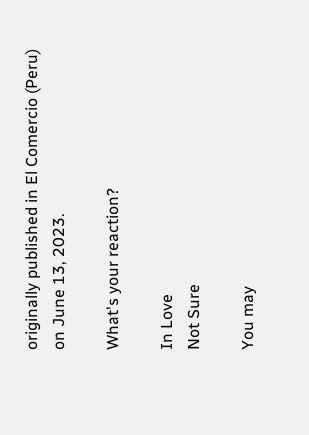originally published in El Comercio (Peru) on June 13, 2023.

What's your reaction?

In Love
Not Sure

You may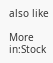also like

More in:Stock